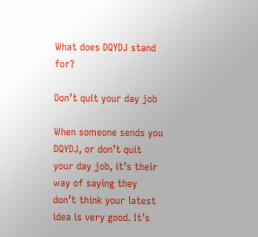What does DQYDJ stand for?

Don’t quit your day job

When someone sends you DQYDJ, or don’t quit your day job, it’s their way of saying they don’t think your latest idea is very good. It’s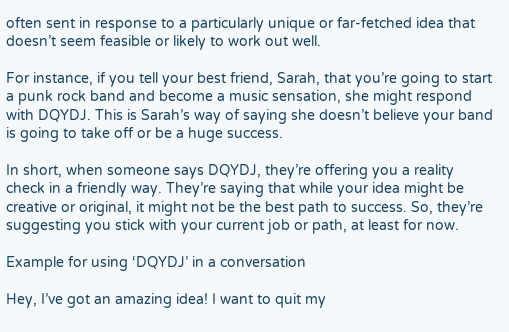often sent in response to a particularly unique or far-fetched idea that doesn’t seem feasible or likely to work out well.

For instance, if you tell your best friend, Sarah, that you’re going to start a punk rock band and become a music sensation, she might respond with DQYDJ. This is Sarah’s way of saying she doesn’t believe your band is going to take off or be a huge success.

In short, when someone says DQYDJ, they’re offering you a reality check in a friendly way. They’re saying that while your idea might be creative or original, it might not be the best path to success. So, they’re suggesting you stick with your current job or path, at least for now.

Example for using ‘DQYDJ’ in a conversation

Hey, I’ve got an amazing idea! I want to quit my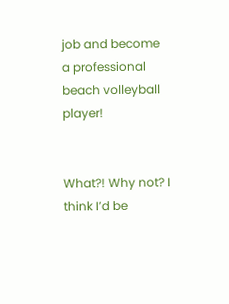job and become a professional beach volleyball player!


What?! Why not? I think I’d be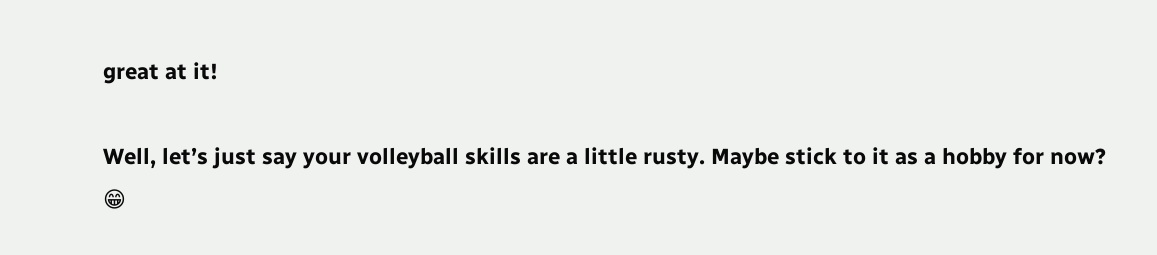great at it!

Well, let’s just say your volleyball skills are a little rusty. Maybe stick to it as a hobby for now? 😁